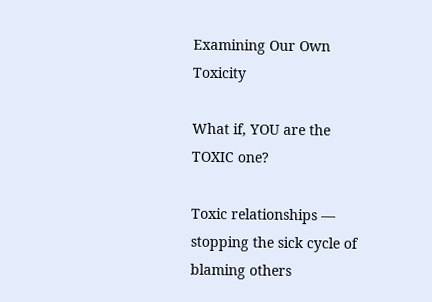Examining Our Own Toxicity

What if, YOU are the TOXIC one?

Toxic relationships — stopping the sick cycle of blaming others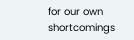for our own shortcomings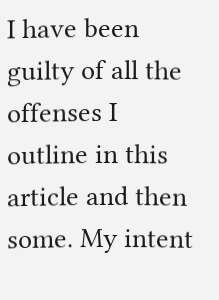I have been guilty of all the offenses I outline in this article and then some. My intent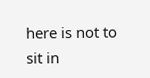here is not to sit in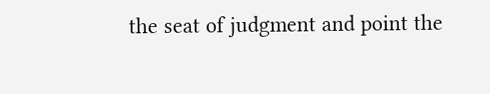the seat of judgment and point the